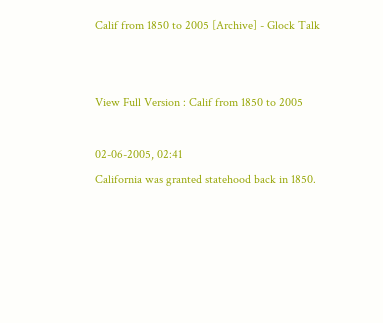Calif from 1850 to 2005 [Archive] - Glock Talk


View Full Version : Calif from 1850 to 2005

02-06-2005, 02:41
California was granted statehood back in 1850.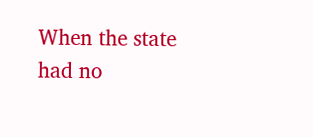When the state had no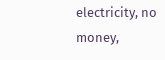electricity, no money,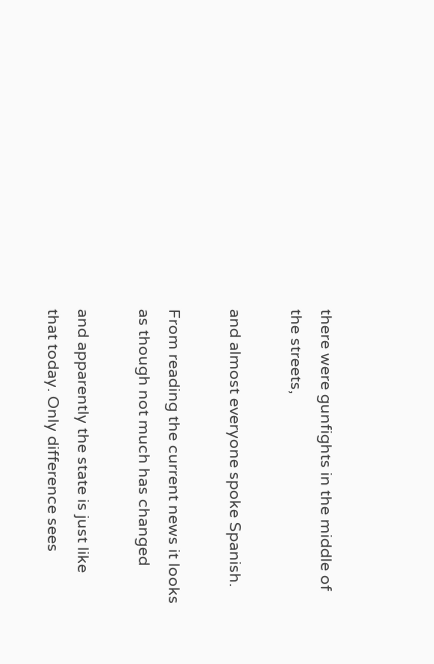there were gunfights in the middle of the streets,

and almost everyone spoke Spanish.

From reading the current news it looks as though not much has changed

and apparently the state is just like that today. Only difference sees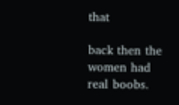that

back then the women had real boobs.